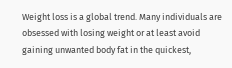Weight loss is a global trend. Many individuals are obsessed with losing weight or at least avoid gaining unwanted body fat in the quickest,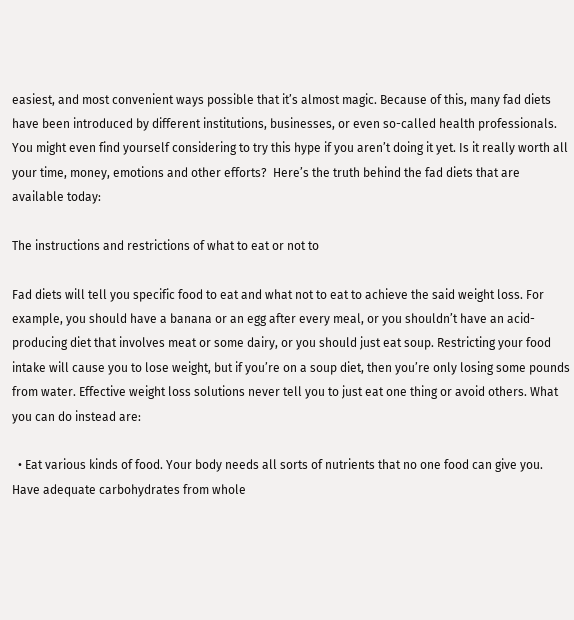easiest, and most convenient ways possible that it’s almost magic. Because of this, many fad diets have been introduced by different institutions, businesses, or even so-called health professionals. You might even find yourself considering to try this hype if you aren’t doing it yet. Is it really worth all your time, money, emotions and other efforts?  Here’s the truth behind the fad diets that are available today:

The instructions and restrictions of what to eat or not to

Fad diets will tell you specific food to eat and what not to eat to achieve the said weight loss. For example, you should have a banana or an egg after every meal, or you shouldn’t have an acid-producing diet that involves meat or some dairy, or you should just eat soup. Restricting your food intake will cause you to lose weight, but if you’re on a soup diet, then you’re only losing some pounds from water. Effective weight loss solutions never tell you to just eat one thing or avoid others. What you can do instead are:

  • Eat various kinds of food. Your body needs all sorts of nutrients that no one food can give you. Have adequate carbohydrates from whole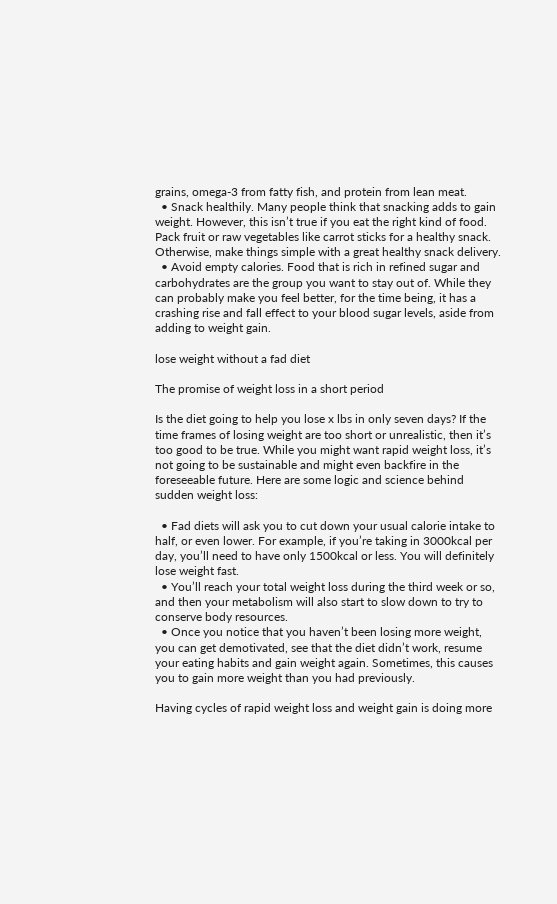grains, omega-3 from fatty fish, and protein from lean meat.
  • Snack healthily. Many people think that snacking adds to gain weight. However, this isn’t true if you eat the right kind of food. Pack fruit or raw vegetables like carrot sticks for a healthy snack. Otherwise, make things simple with a great healthy snack delivery.
  • Avoid empty calories. Food that is rich in refined sugar and carbohydrates are the group you want to stay out of. While they can probably make you feel better, for the time being, it has a crashing rise and fall effect to your blood sugar levels, aside from adding to weight gain.

lose weight without a fad diet

The promise of weight loss in a short period

Is the diet going to help you lose x lbs in only seven days? If the time frames of losing weight are too short or unrealistic, then it’s too good to be true. While you might want rapid weight loss, it’s not going to be sustainable and might even backfire in the foreseeable future. Here are some logic and science behind sudden weight loss:

  • Fad diets will ask you to cut down your usual calorie intake to half, or even lower. For example, if you’re taking in 3000kcal per day, you’ll need to have only 1500kcal or less. You will definitely lose weight fast.
  • You’ll reach your total weight loss during the third week or so, and then your metabolism will also start to slow down to try to conserve body resources.
  • Once you notice that you haven’t been losing more weight, you can get demotivated, see that the diet didn’t work, resume your eating habits and gain weight again. Sometimes, this causes you to gain more weight than you had previously.

Having cycles of rapid weight loss and weight gain is doing more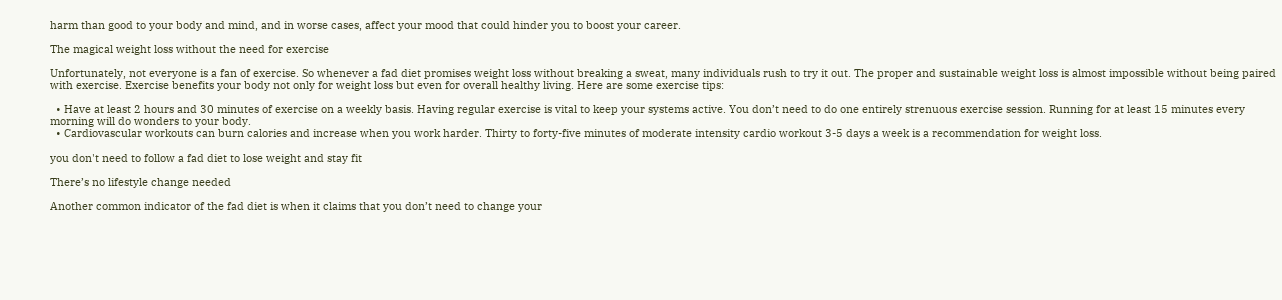harm than good to your body and mind, and in worse cases, affect your mood that could hinder you to boost your career.

The magical weight loss without the need for exercise

Unfortunately, not everyone is a fan of exercise. So whenever a fad diet promises weight loss without breaking a sweat, many individuals rush to try it out. The proper and sustainable weight loss is almost impossible without being paired with exercise. Exercise benefits your body not only for weight loss but even for overall healthy living. Here are some exercise tips:

  • Have at least 2 hours and 30 minutes of exercise on a weekly basis. Having regular exercise is vital to keep your systems active. You don’t need to do one entirely strenuous exercise session. Running for at least 15 minutes every morning will do wonders to your body.
  • Cardiovascular workouts can burn calories and increase when you work harder. Thirty to forty-five minutes of moderate intensity cardio workout 3-5 days a week is a recommendation for weight loss.

you don't need to follow a fad diet to lose weight and stay fit

There’s no lifestyle change needed

Another common indicator of the fad diet is when it claims that you don’t need to change your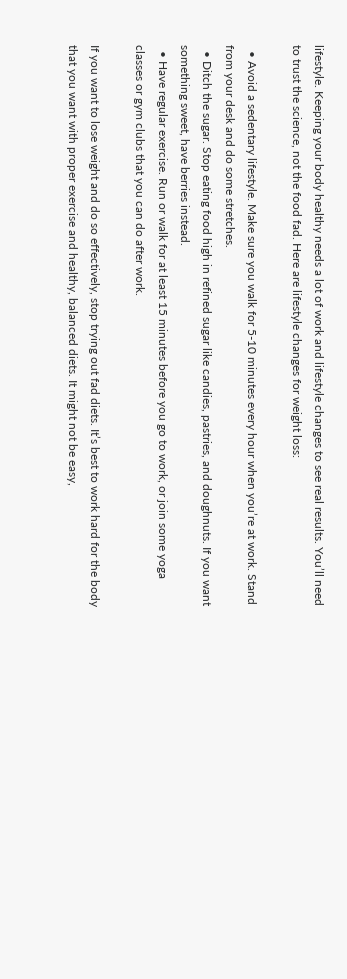lifestyle. Keeping your body healthy needs a lot of work and lifestyle changes to see real results. You’ll need to trust the science, not the food fad. Here are lifestyle changes for weight loss:

  • Avoid a sedentary lifestyle. Make sure you walk for 5-10 minutes every hour when you’re at work. Stand from your desk and do some stretches.
  • Ditch the sugar. Stop eating food high in refined sugar like candies, pastries, and doughnuts. If you want something sweet, have berries instead.
  • Have regular exercise. Run or walk for at least 15 minutes before you go to work, or join some yoga classes or gym clubs that you can do after work.

If you want to lose weight and do so effectively, stop trying out fad diets. It’s best to work hard for the body that you want with proper exercise and healthy, balanced diets. It might not be easy,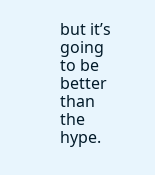but it’s going to be better than the hype.